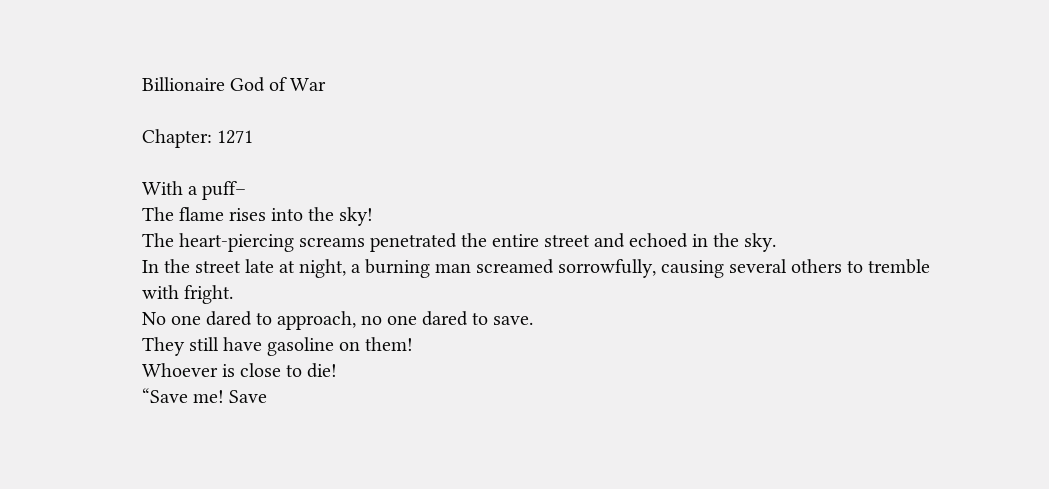Billionaire God of War

Chapter: 1271

With a puff–
The flame rises into the sky!
The heart-piercing screams penetrated the entire street and echoed in the sky.
In the street late at night, a burning man screamed sorrowfully, causing several others to tremble with fright.
No one dared to approach, no one dared to save.
They still have gasoline on them!
Whoever is close to die!
“Save me! Save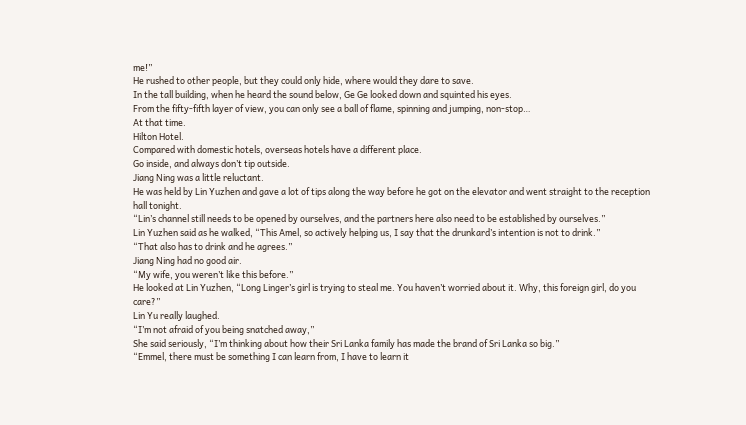me!”
He rushed to other people, but they could only hide, where would they dare to save.
In the tall building, when he heard the sound below, Ge Ge looked down and squinted his eyes.
From the fifty-fifth layer of view, you can only see a ball of flame, spinning and jumping, non-stop…
At that time.
Hilton Hotel.
Compared with domestic hotels, overseas hotels have a different place.
Go inside, and always don’t tip outside.
Jiang Ning was a little reluctant.
He was held by Lin Yuzhen and gave a lot of tips along the way before he got on the elevator and went straight to the reception hall tonight.
“Lin’s channel still needs to be opened by ourselves, and the partners here also need to be established by ourselves.”
Lin Yuzhen said as he walked, “This Amel, so actively helping us, I say that the drunkard’s intention is not to drink.”
“That also has to drink and he agrees.”
Jiang Ning had no good air.
“My wife, you weren’t like this before.”
He looked at Lin Yuzhen, “Long Linger’s girl is trying to steal me. You haven’t worried about it. Why, this foreign girl, do you care?”
Lin Yu really laughed.
“I’m not afraid of you being snatched away,”
She said seriously, “I’m thinking about how their Sri Lanka family has made the brand of Sri Lanka so big.”
“Emmel, there must be something I can learn from, I have to learn it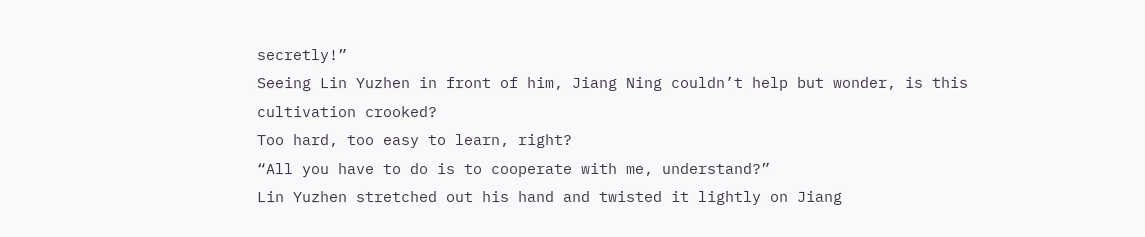secretly!”
Seeing Lin Yuzhen in front of him, Jiang Ning couldn’t help but wonder, is this cultivation crooked?
Too hard, too easy to learn, right?
“All you have to do is to cooperate with me, understand?”
Lin Yuzhen stretched out his hand and twisted it lightly on Jiang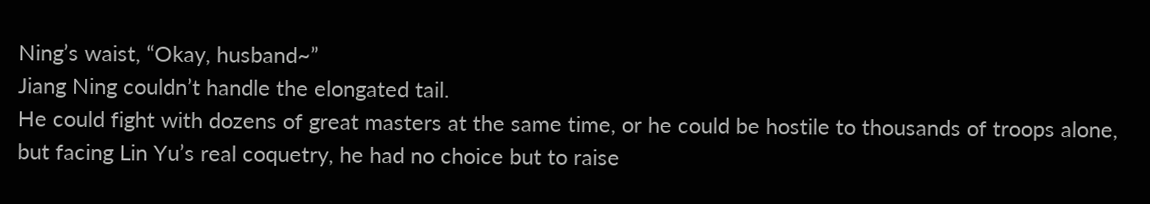Ning’s waist, “Okay, husband~”
Jiang Ning couldn’t handle the elongated tail.
He could fight with dozens of great masters at the same time, or he could be hostile to thousands of troops alone, but facing Lin Yu’s real coquetry, he had no choice but to raise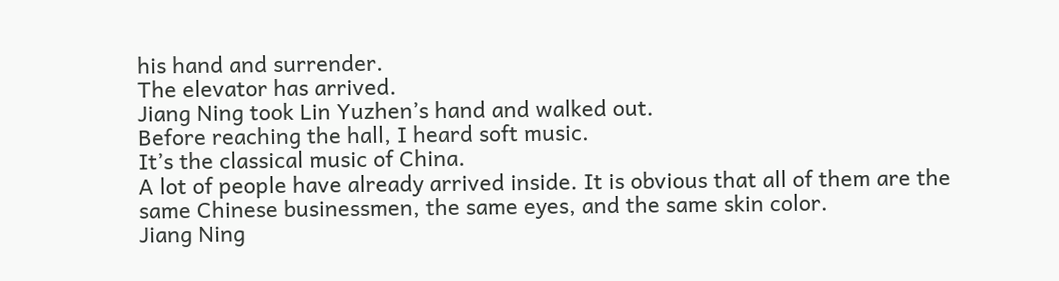his hand and surrender.
The elevator has arrived.
Jiang Ning took Lin Yuzhen’s hand and walked out.
Before reaching the hall, I heard soft music.
It’s the classical music of China.
A lot of people have already arrived inside. It is obvious that all of them are the same Chinese businessmen, the same eyes, and the same skin color.
Jiang Ning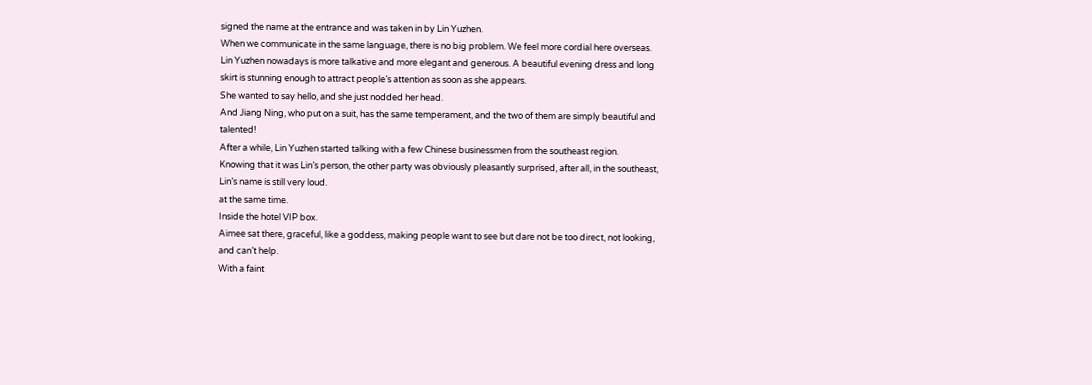signed the name at the entrance and was taken in by Lin Yuzhen.
When we communicate in the same language, there is no big problem. We feel more cordial here overseas.
Lin Yuzhen nowadays is more talkative and more elegant and generous. A beautiful evening dress and long skirt is stunning enough to attract people’s attention as soon as she appears.
She wanted to say hello, and she just nodded her head.
And Jiang Ning, who put on a suit, has the same temperament, and the two of them are simply beautiful and talented!
After a while, Lin Yuzhen started talking with a few Chinese businessmen from the southeast region.
Knowing that it was Lin’s person, the other party was obviously pleasantly surprised, after all, in the southeast, Lin’s name is still very loud.
at the same time.
Inside the hotel VIP box.
Aimee sat there, graceful, like a goddess, making people want to see but dare not be too direct, not looking, and can’t help.
With a faint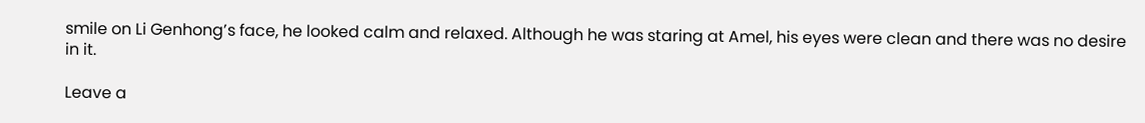smile on Li Genhong’s face, he looked calm and relaxed. Although he was staring at Amel, his eyes were clean and there was no desire in it.

Leave a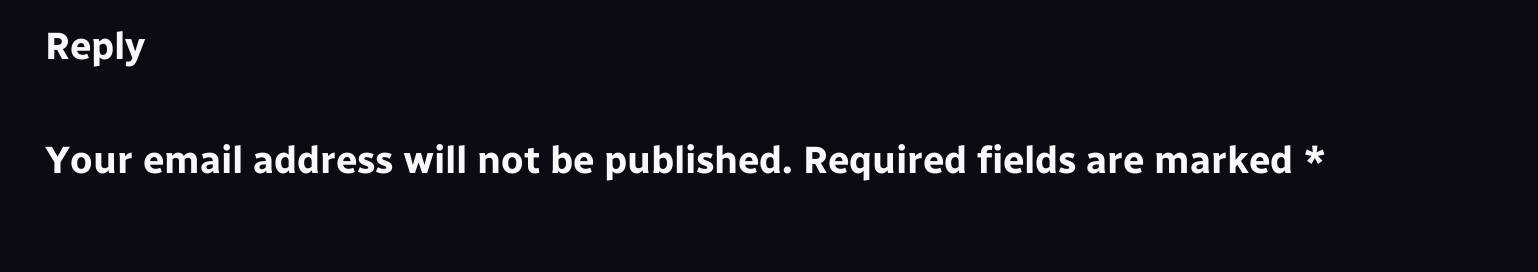Reply

Your email address will not be published. Required fields are marked *